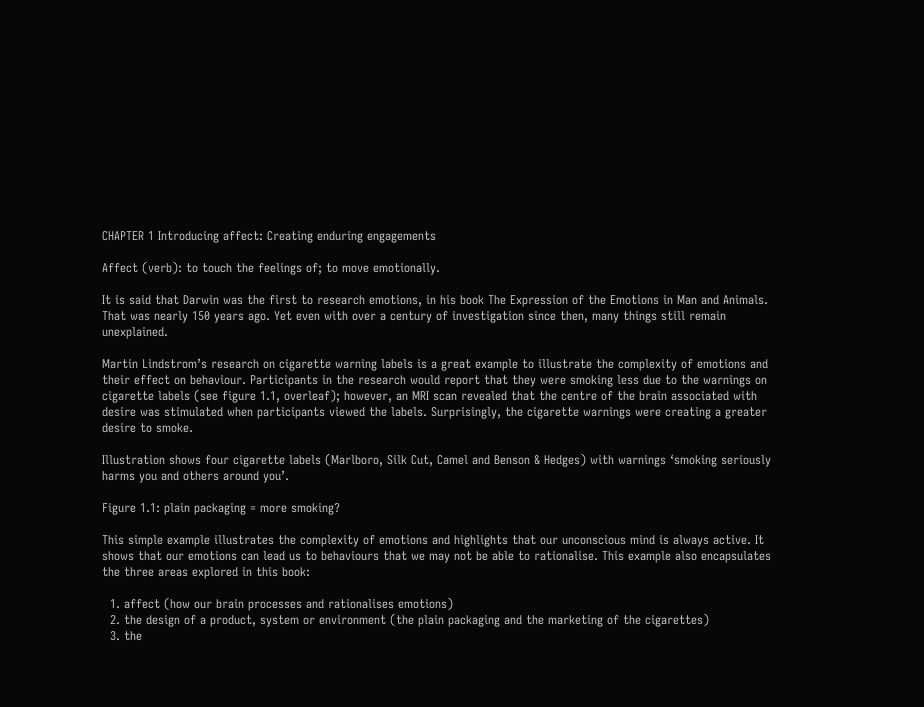CHAPTER 1 Introducing affect: Creating enduring engagements

Affect (verb): to touch the feelings of; to move emotionally.

It is said that Darwin was the first to research emotions, in his book The Expression of the Emotions in Man and Animals. That was nearly 150 years ago. Yet even with over a century of investigation since then, many things still remain unexplained.

Martin Lindstrom’s research on cigarette warning labels is a great example to illustrate the complexity of emotions and their effect on behaviour. Participants in the research would report that they were smoking less due to the warnings on cigarette labels (see figure 1.1, overleaf); however, an MRI scan revealed that the centre of the brain associated with desire was stimulated when participants viewed the labels. Surprisingly, the cigarette warnings were creating a greater desire to smoke.

Illustration shows four cigarette labels (Marlboro, Silk Cut, Camel and Benson & Hedges) with warnings ‘smoking seriously harms you and others around you’.

Figure 1.1: plain packaging = more smoking?

This simple example illustrates the complexity of emotions and highlights that our unconscious mind is always active. It shows that our emotions can lead us to behaviours that we may not be able to rationalise. This example also encapsulates the three areas explored in this book:

  1. affect (how our brain processes and rationalises emotions)
  2. the design of a product, system or environment (the plain packaging and the marketing of the cigarettes)
  3. the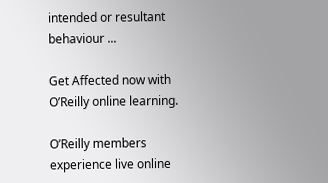intended or resultant behaviour ...

Get Affected now with O’Reilly online learning.

O’Reilly members experience live online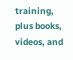training, plus books, videos, and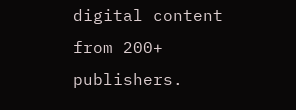digital content from 200+ publishers.